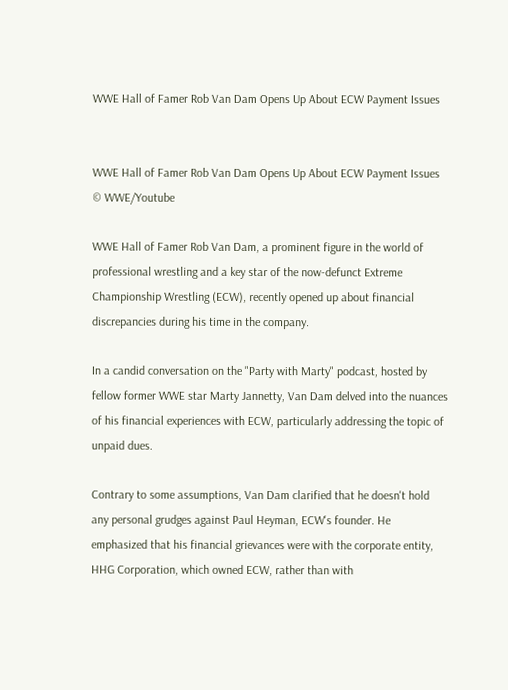WWE Hall of Famer Rob Van Dam Opens Up About ECW Payment Issues


WWE Hall of Famer Rob Van Dam Opens Up About ECW Payment Issues
© WWE/Youtube

WWE Hall of Famer Rob Van Dam, a prominent figure in the world of professional wrestling and a key star of the now-defunct Extreme Championship Wrestling (ECW), recently opened up about financial discrepancies during his time in the company.

In a candid conversation on the "Party with Marty" podcast, hosted by fellow former WWE star Marty Jannetty, Van Dam delved into the nuances of his financial experiences with ECW, particularly addressing the topic of unpaid dues.

Contrary to some assumptions, Van Dam clarified that he doesn't hold any personal grudges against Paul Heyman, ECW's founder. He emphasized that his financial grievances were with the corporate entity, HHG Corporation, which owned ECW, rather than with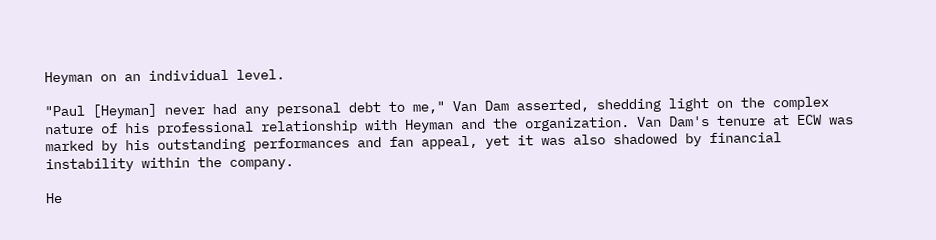Heyman on an individual level.

"Paul [Heyman] never had any personal debt to me," Van Dam asserted, shedding light on the complex nature of his professional relationship with Heyman and the organization. Van Dam's tenure at ECW was marked by his outstanding performances and fan appeal, yet it was also shadowed by financial instability within the company.

He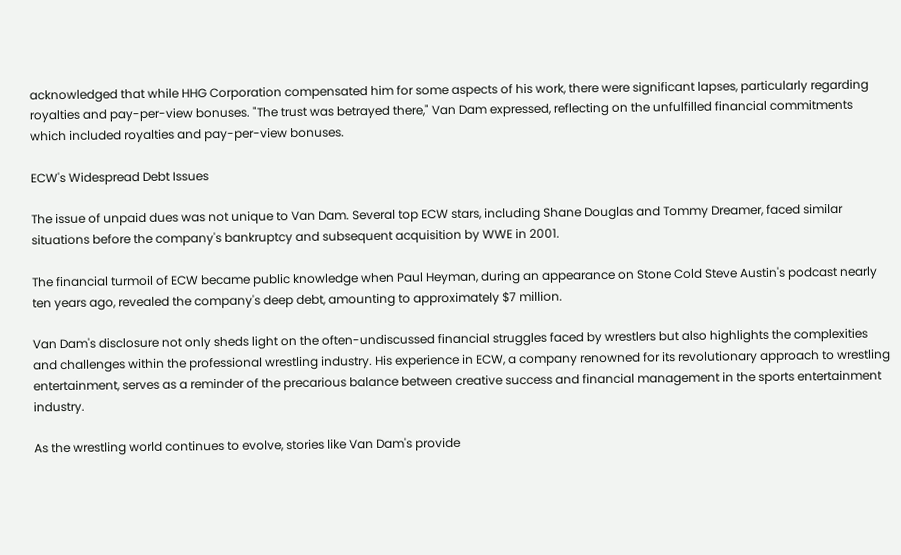acknowledged that while HHG Corporation compensated him for some aspects of his work, there were significant lapses, particularly regarding royalties and pay-per-view bonuses. "The trust was betrayed there," Van Dam expressed, reflecting on the unfulfilled financial commitments which included royalties and pay-per-view bonuses.

ECW's Widespread Debt Issues

The issue of unpaid dues was not unique to Van Dam. Several top ECW stars, including Shane Douglas and Tommy Dreamer, faced similar situations before the company's bankruptcy and subsequent acquisition by WWE in 2001.

The financial turmoil of ECW became public knowledge when Paul Heyman, during an appearance on Stone Cold Steve Austin's podcast nearly ten years ago, revealed the company's deep debt, amounting to approximately $7 million.

Van Dam's disclosure not only sheds light on the often-undiscussed financial struggles faced by wrestlers but also highlights the complexities and challenges within the professional wrestling industry. His experience in ECW, a company renowned for its revolutionary approach to wrestling entertainment, serves as a reminder of the precarious balance between creative success and financial management in the sports entertainment industry.

As the wrestling world continues to evolve, stories like Van Dam's provide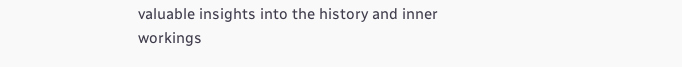valuable insights into the history and inner workings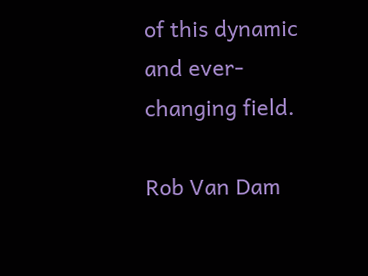of this dynamic and ever-changing field.

Rob Van Dam